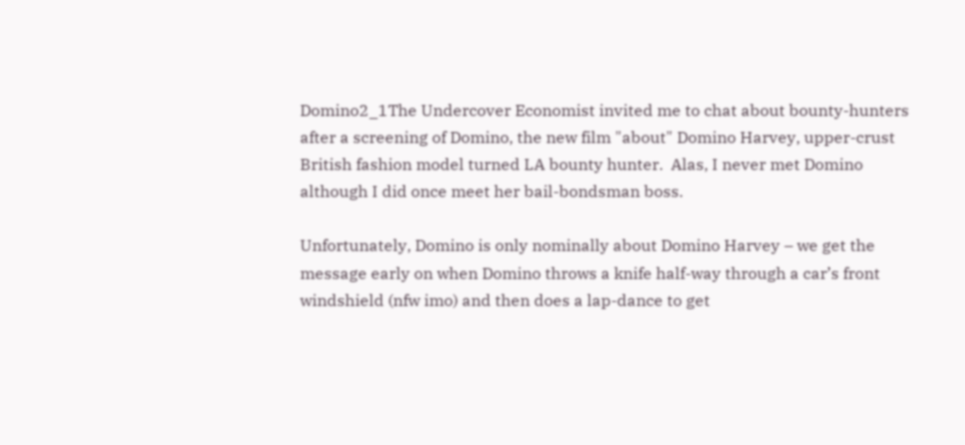Domino2_1The Undercover Economist invited me to chat about bounty-hunters after a screening of Domino, the new film "about" Domino Harvey, upper-crust British fashion model turned LA bounty hunter.  Alas, I never met Domino although I did once meet her bail-bondsman boss.

Unfortunately, Domino is only nominally about Domino Harvey – we get the message early on when Domino throws a knife half-way through a car’s front windshield (nfw imo) and then does a lap-dance to get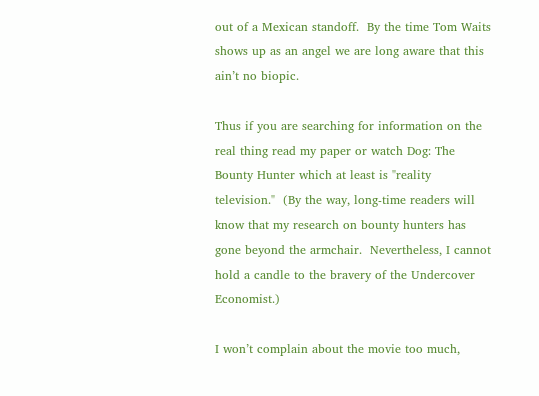out of a Mexican standoff.  By the time Tom Waits shows up as an angel we are long aware that this ain’t no biopic.

Thus if you are searching for information on the real thing read my paper or watch Dog: The Bounty Hunter which at least is "reality television."  (By the way, long-time readers will know that my research on bounty hunters has gone beyond the armchair.  Nevertheless, I cannot hold a candle to the bravery of the Undercover Economist.)

I won’t complain about the movie too much,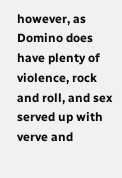however, as Domino does have plenty of violence, rock and roll, and sex served up with verve and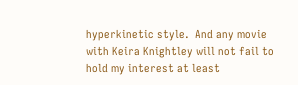hyperkinetic style.  And any movie with Keira Knightley will not fail to hold my interest at least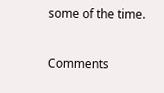some of the time.


Comments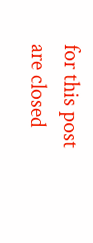for this post are closed